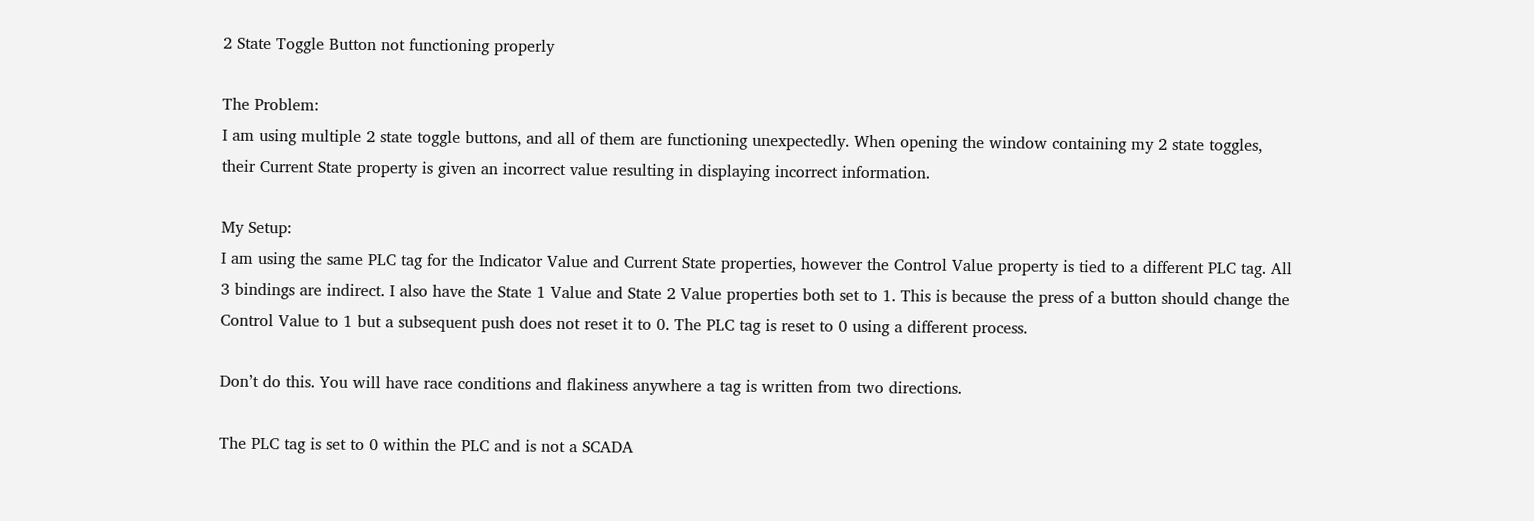2 State Toggle Button not functioning properly

The Problem:
I am using multiple 2 state toggle buttons, and all of them are functioning unexpectedly. When opening the window containing my 2 state toggles, their Current State property is given an incorrect value resulting in displaying incorrect information.

My Setup:
I am using the same PLC tag for the Indicator Value and Current State properties, however the Control Value property is tied to a different PLC tag. All 3 bindings are indirect. I also have the State 1 Value and State 2 Value properties both set to 1. This is because the press of a button should change the Control Value to 1 but a subsequent push does not reset it to 0. The PLC tag is reset to 0 using a different process.

Don’t do this. You will have race conditions and flakiness anywhere a tag is written from two directions.

The PLC tag is set to 0 within the PLC and is not a SCADA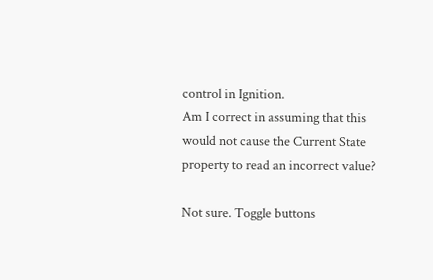control in Ignition.
Am I correct in assuming that this would not cause the Current State property to read an incorrect value?

Not sure. Toggle buttons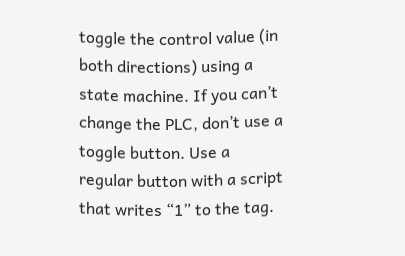toggle the control value (in both directions) using a state machine. If you can’t change the PLC, don’t use a toggle button. Use a regular button with a script that writes “1” to the tag.